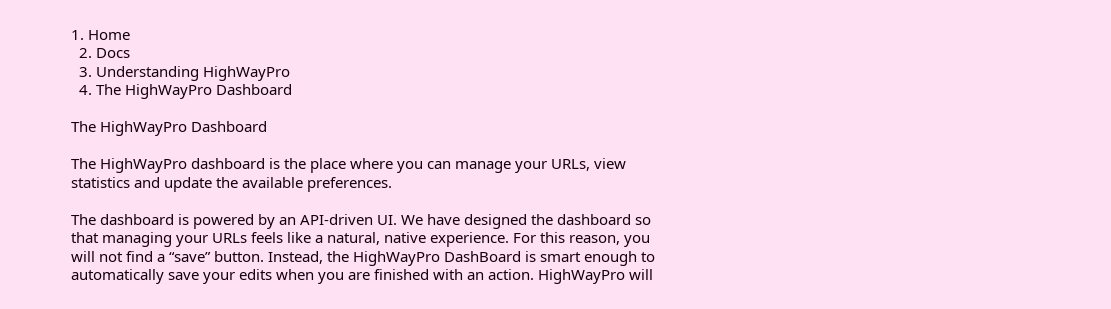1. Home
  2. Docs
  3. Understanding HighWayPro
  4. The HighWayPro Dashboard

The HighWayPro Dashboard

The HighWayPro dashboard is the place where you can manage your URLs, view statistics and update the available preferences.

The dashboard is powered by an API-driven UI. We have designed the dashboard so that managing your URLs feels like a natural, native experience. For this reason, you will not find a “save” button. Instead, the HighWayPro DashBoard is smart enough to automatically save your edits when you are finished with an action. HighWayPro will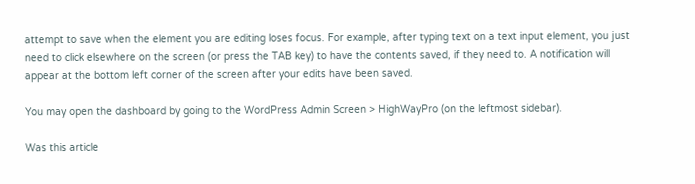attempt to save when the element you are editing loses focus. For example, after typing text on a text input element, you just need to click elsewhere on the screen (or press the TAB key) to have the contents saved, if they need to. A notification will appear at the bottom left corner of the screen after your edits have been saved.

You may open the dashboard by going to the WordPress Admin Screen > HighWayPro (on the leftmost sidebar).

Was this article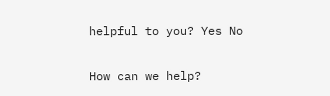helpful to you? Yes No

How can we help?